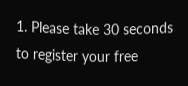1. Please take 30 seconds to register your free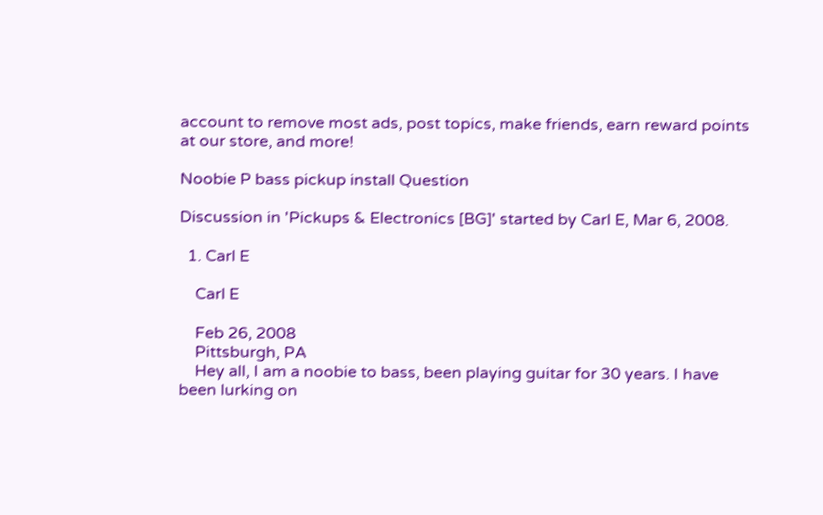account to remove most ads, post topics, make friends, earn reward points at our store, and more!

Noobie P bass pickup install Question

Discussion in 'Pickups & Electronics [BG]' started by Carl E, Mar 6, 2008.

  1. Carl E

    Carl E

    Feb 26, 2008
    Pittsburgh, PA
    Hey all, I am a noobie to bass, been playing guitar for 30 years. I have been lurking on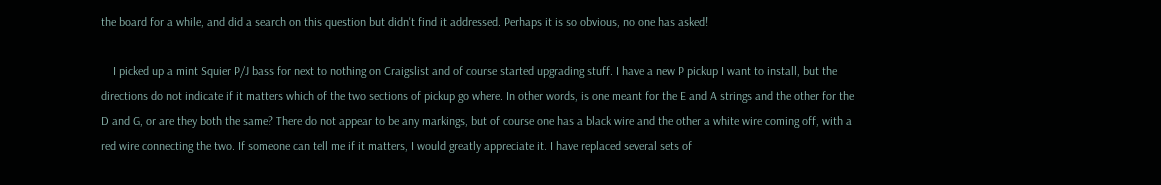the board for a while, and did a search on this question but didn't find it addressed. Perhaps it is so obvious, no one has asked!

    I picked up a mint Squier P/J bass for next to nothing on Craigslist and of course started upgrading stuff. I have a new P pickup I want to install, but the directions do not indicate if it matters which of the two sections of pickup go where. In other words, is one meant for the E and A strings and the other for the D and G, or are they both the same? There do not appear to be any markings, but of course one has a black wire and the other a white wire coming off, with a red wire connecting the two. If someone can tell me if it matters, I would greatly appreciate it. I have replaced several sets of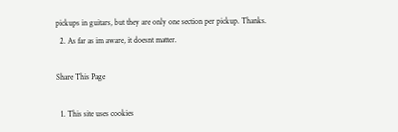pickups in guitars, but they are only one section per pickup. Thanks.
  2. As far as im aware, it doesnt matter.

Share This Page

  1. This site uses cookies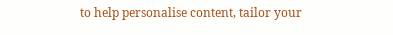to help personalise content, tailor your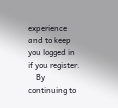experience and to keep you logged in if you register.
    By continuing to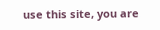use this site, you are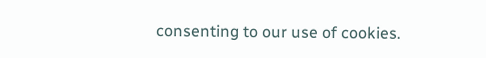consenting to our use of cookies.